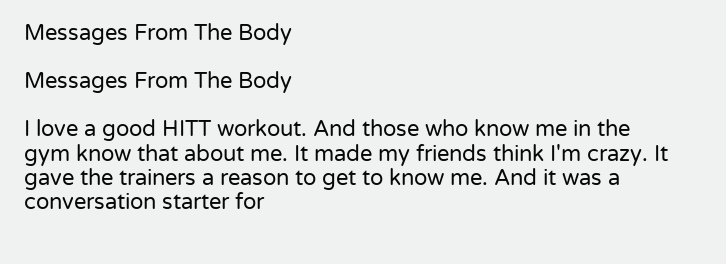Messages From The Body

Messages From The Body

I love a good HITT workout. And those who know me in the gym know that about me. It made my friends think I'm crazy. It gave the trainers a reason to get to know me. And it was a conversation starter for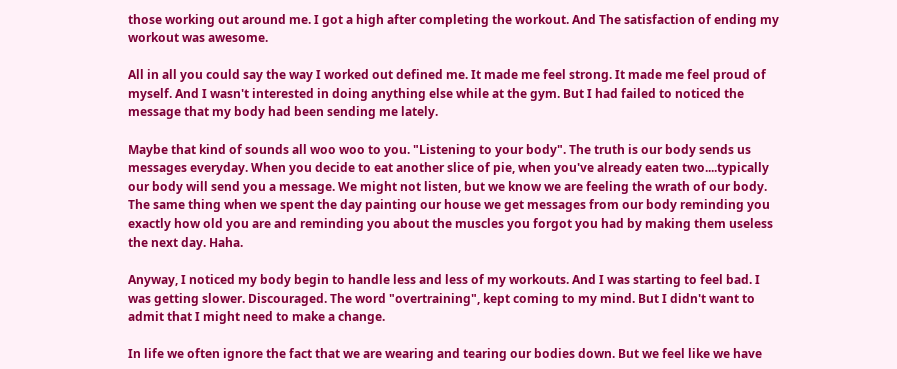those working out around me. I got a high after completing the workout. And The satisfaction of ending my workout was awesome.

All in all you could say the way I worked out defined me. It made me feel strong. It made me feel proud of myself. And I wasn't interested in doing anything else while at the gym. But I had failed to noticed the message that my body had been sending me lately.

Maybe that kind of sounds all woo woo to you. "Listening to your body". The truth is our body sends us messages everyday. When you decide to eat another slice of pie, when you've already eaten two....typically our body will send you a message. We might not listen, but we know we are feeling the wrath of our body. The same thing when we spent the day painting our house we get messages from our body reminding you exactly how old you are and reminding you about the muscles you forgot you had by making them useless the next day. Haha.

Anyway, I noticed my body begin to handle less and less of my workouts. And I was starting to feel bad. I was getting slower. Discouraged. The word "overtraining", kept coming to my mind. But I didn't want to admit that I might need to make a change.

In life we often ignore the fact that we are wearing and tearing our bodies down. But we feel like we have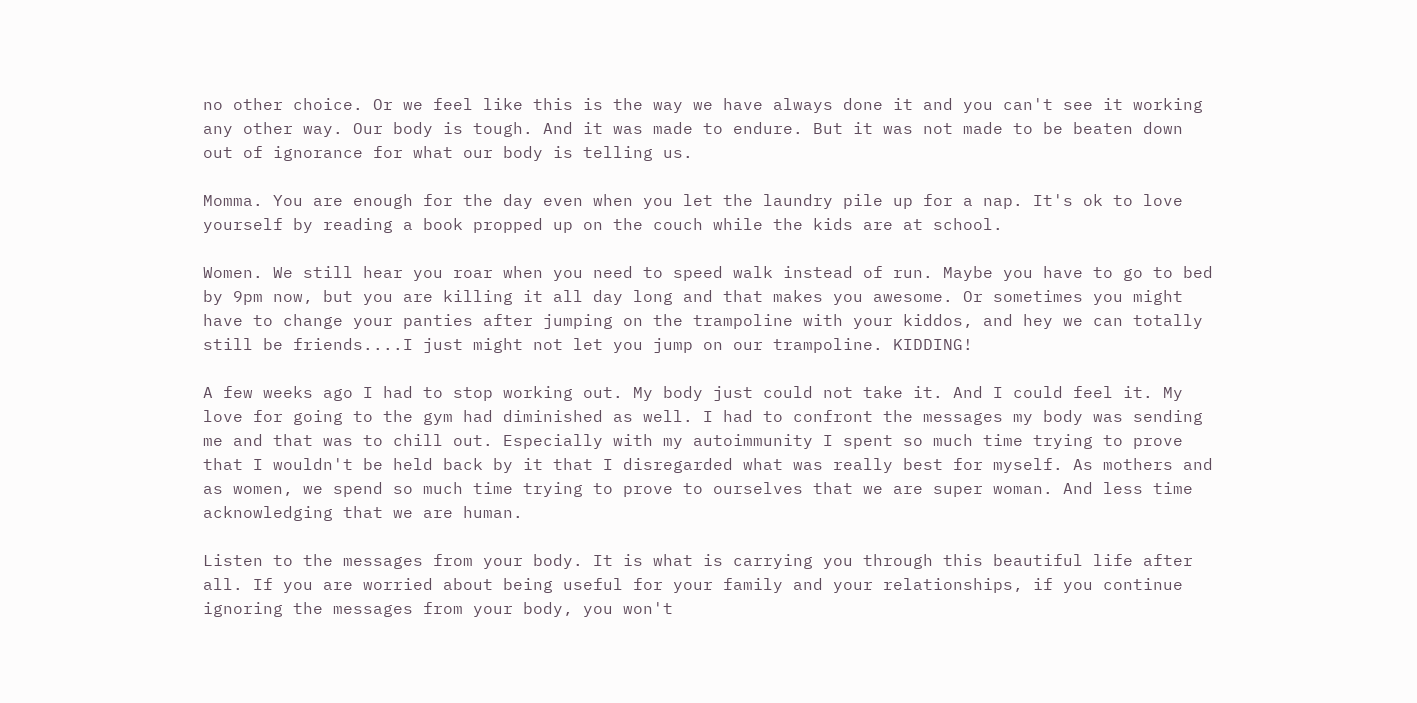no other choice. Or we feel like this is the way we have always done it and you can't see it working any other way. Our body is tough. And it was made to endure. But it was not made to be beaten down out of ignorance for what our body is telling us.

Momma. You are enough for the day even when you let the laundry pile up for a nap. It's ok to love yourself by reading a book propped up on the couch while the kids are at school.

Women. We still hear you roar when you need to speed walk instead of run. Maybe you have to go to bed by 9pm now, but you are killing it all day long and that makes you awesome. Or sometimes you might have to change your panties after jumping on the trampoline with your kiddos, and hey we can totally still be friends....I just might not let you jump on our trampoline. KIDDING!

A few weeks ago I had to stop working out. My body just could not take it. And I could feel it. My love for going to the gym had diminished as well. I had to confront the messages my body was sending me and that was to chill out. Especially with my autoimmunity I spent so much time trying to prove that I wouldn't be held back by it that I disregarded what was really best for myself. As mothers and as women, we spend so much time trying to prove to ourselves that we are super woman. And less time acknowledging that we are human.

Listen to the messages from your body. It is what is carrying you through this beautiful life after all. If you are worried about being useful for your family and your relationships, if you continue ignoring the messages from your body, you won't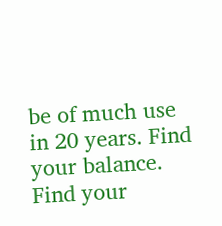be of much use in 20 years. Find your balance. Find your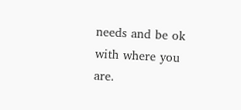needs and be ok with where you are.